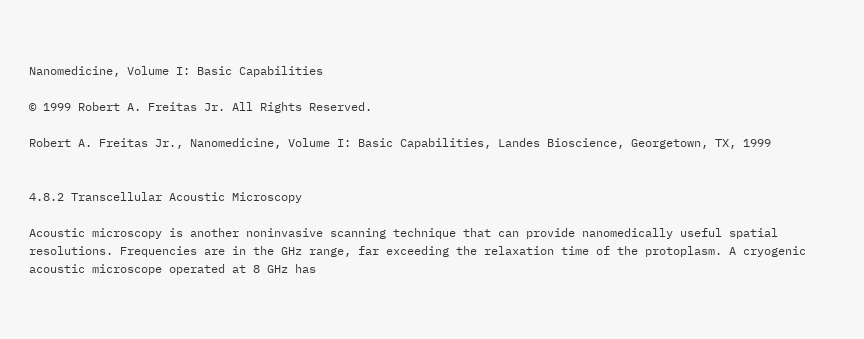Nanomedicine, Volume I: Basic Capabilities

© 1999 Robert A. Freitas Jr. All Rights Reserved.

Robert A. Freitas Jr., Nanomedicine, Volume I: Basic Capabilities, Landes Bioscience, Georgetown, TX, 1999


4.8.2 Transcellular Acoustic Microscopy

Acoustic microscopy is another noninvasive scanning technique that can provide nanomedically useful spatial resolutions. Frequencies are in the GHz range, far exceeding the relaxation time of the protoplasm. A cryogenic acoustic microscope operated at 8 GHz has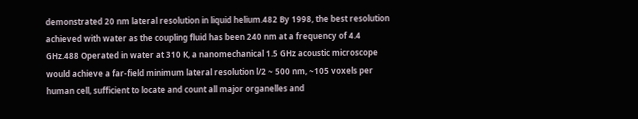demonstrated 20 nm lateral resolution in liquid helium.482 By 1998, the best resolution achieved with water as the coupling fluid has been 240 nm at a frequency of 4.4 GHz.488 Operated in water at 310 K, a nanomechanical 1.5 GHz acoustic microscope would achieve a far-field minimum lateral resolution l/2 ~ 500 nm, ~105 voxels per human cell, sufficient to locate and count all major organelles and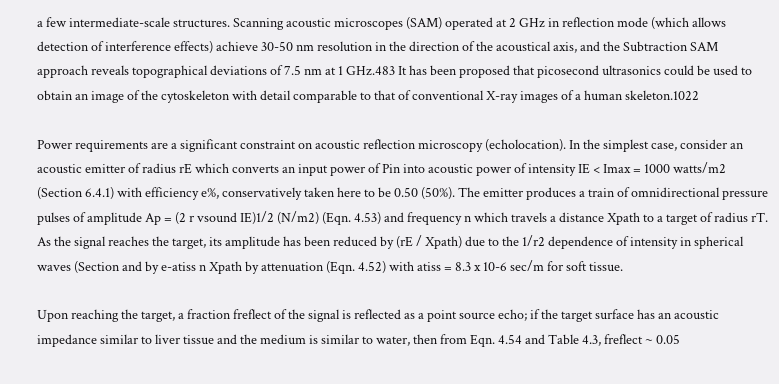a few intermediate-scale structures. Scanning acoustic microscopes (SAM) operated at 2 GHz in reflection mode (which allows detection of interference effects) achieve 30-50 nm resolution in the direction of the acoustical axis, and the Subtraction SAM approach reveals topographical deviations of 7.5 nm at 1 GHz.483 It has been proposed that picosecond ultrasonics could be used to obtain an image of the cytoskeleton with detail comparable to that of conventional X-ray images of a human skeleton.1022

Power requirements are a significant constraint on acoustic reflection microscopy (echolocation). In the simplest case, consider an acoustic emitter of radius rE which converts an input power of Pin into acoustic power of intensity IE < Imax = 1000 watts/m2 (Section 6.4.1) with efficiency e%, conservatively taken here to be 0.50 (50%). The emitter produces a train of omnidirectional pressure pulses of amplitude Ap = (2 r vsound IE)1/2 (N/m2) (Eqn. 4.53) and frequency n which travels a distance Xpath to a target of radius rT. As the signal reaches the target, its amplitude has been reduced by (rE / Xpath) due to the 1/r2 dependence of intensity in spherical waves (Section and by e-atiss n Xpath by attenuation (Eqn. 4.52) with atiss = 8.3 x 10-6 sec/m for soft tissue.

Upon reaching the target, a fraction freflect of the signal is reflected as a point source echo; if the target surface has an acoustic impedance similar to liver tissue and the medium is similar to water, then from Eqn. 4.54 and Table 4.3, freflect ~ 0.05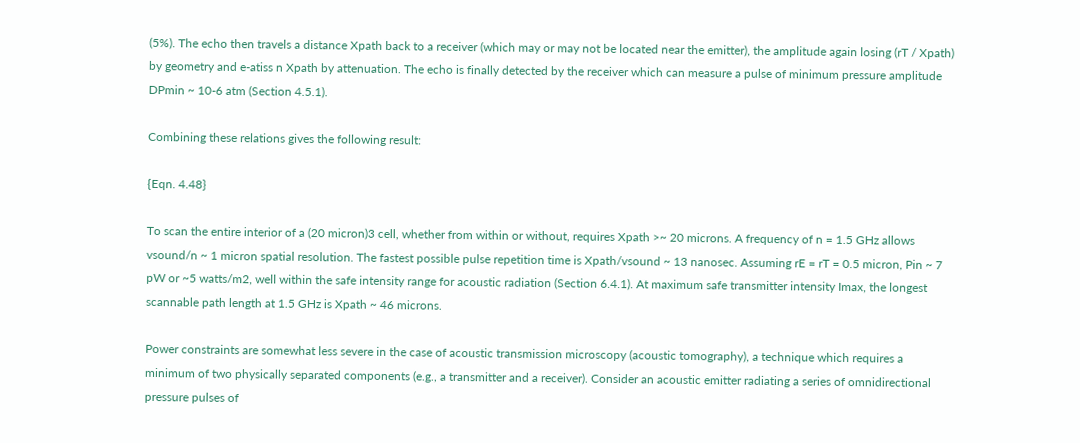(5%). The echo then travels a distance Xpath back to a receiver (which may or may not be located near the emitter), the amplitude again losing (rT / Xpath) by geometry and e-atiss n Xpath by attenuation. The echo is finally detected by the receiver which can measure a pulse of minimum pressure amplitude DPmin ~ 10-6 atm (Section 4.5.1).

Combining these relations gives the following result:

{Eqn. 4.48}

To scan the entire interior of a (20 micron)3 cell, whether from within or without, requires Xpath >~ 20 microns. A frequency of n = 1.5 GHz allows vsound/n ~ 1 micron spatial resolution. The fastest possible pulse repetition time is Xpath/vsound ~ 13 nanosec. Assuming rE = rT = 0.5 micron, Pin ~ 7 pW or ~5 watts/m2, well within the safe intensity range for acoustic radiation (Section 6.4.1). At maximum safe transmitter intensity Imax, the longest scannable path length at 1.5 GHz is Xpath ~ 46 microns.

Power constraints are somewhat less severe in the case of acoustic transmission microscopy (acoustic tomography), a technique which requires a minimum of two physically separated components (e.g., a transmitter and a receiver). Consider an acoustic emitter radiating a series of omnidirectional pressure pulses of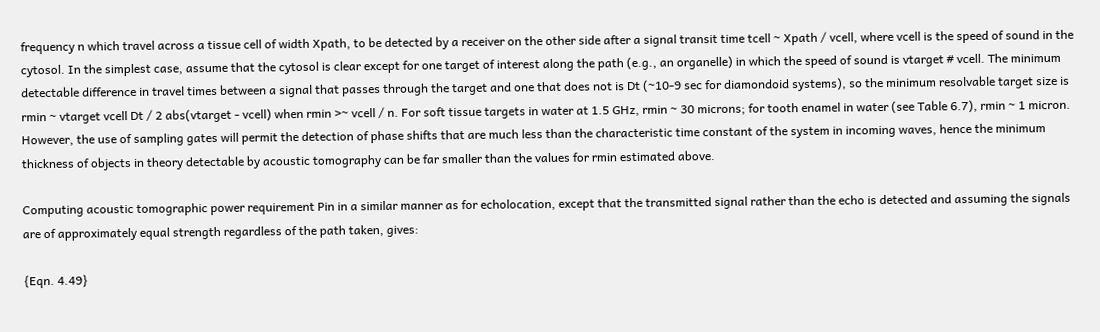frequency n which travel across a tissue cell of width Xpath, to be detected by a receiver on the other side after a signal transit time tcell ~ Xpath / vcell, where vcell is the speed of sound in the cytosol. In the simplest case, assume that the cytosol is clear except for one target of interest along the path (e.g., an organelle) in which the speed of sound is vtarget # vcell. The minimum detectable difference in travel times between a signal that passes through the target and one that does not is Dt (~10-9 sec for diamondoid systems), so the minimum resolvable target size is rmin ~ vtarget vcell Dt / 2 abs(vtarget - vcell) when rmin >~ vcell / n. For soft tissue targets in water at 1.5 GHz, rmin ~ 30 microns; for tooth enamel in water (see Table 6.7), rmin ~ 1 micron. However, the use of sampling gates will permit the detection of phase shifts that are much less than the characteristic time constant of the system in incoming waves, hence the minimum thickness of objects in theory detectable by acoustic tomography can be far smaller than the values for rmin estimated above.

Computing acoustic tomographic power requirement Pin in a similar manner as for echolocation, except that the transmitted signal rather than the echo is detected and assuming the signals are of approximately equal strength regardless of the path taken, gives:

{Eqn. 4.49}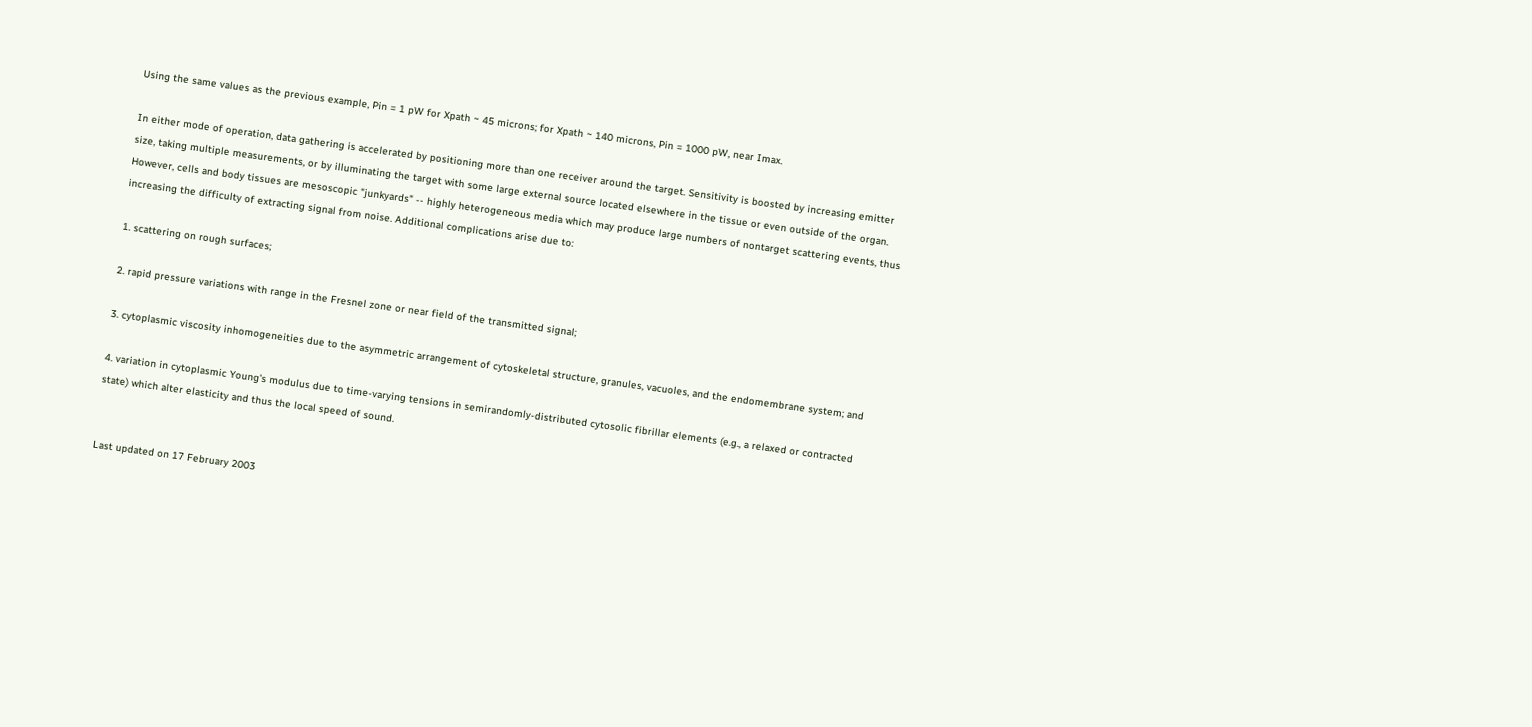Using the same values as the previous example, Pin = 1 pW for Xpath ~ 45 microns; for Xpath ~ 140 microns, Pin = 1000 pW, near Imax.

In either mode of operation, data gathering is accelerated by positioning more than one receiver around the target. Sensitivity is boosted by increasing emitter size, taking multiple measurements, or by illuminating the target with some large external source located elsewhere in the tissue or even outside of the organ. However, cells and body tissues are mesoscopic "junkyards" -- highly heterogeneous media which may produce large numbers of nontarget scattering events, thus increasing the difficulty of extracting signal from noise. Additional complications arise due to:

1. scattering on rough surfaces;

2. rapid pressure variations with range in the Fresnel zone or near field of the transmitted signal;

3. cytoplasmic viscosity inhomogeneities due to the asymmetric arrangement of cytoskeletal structure, granules, vacuoles, and the endomembrane system; and

4. variation in cytoplasmic Young's modulus due to time-varying tensions in semirandomly-distributed cytosolic fibrillar elements (e.g., a relaxed or contracted state) which alter elasticity and thus the local speed of sound.


Last updated on 17 February 2003